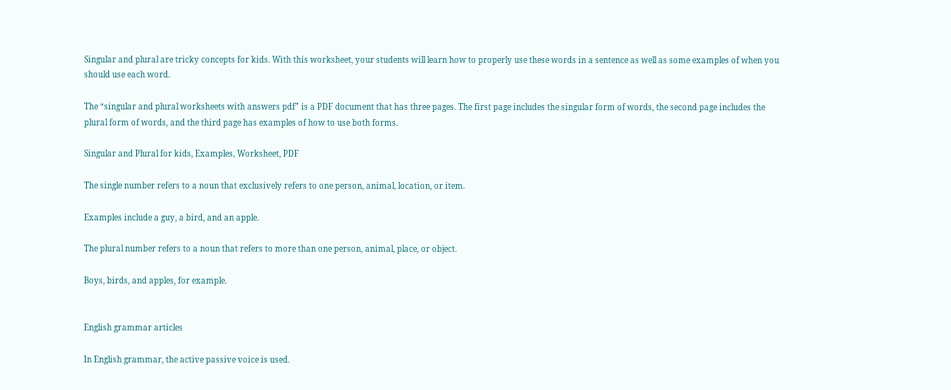Singular and plural are tricky concepts for kids. With this worksheet, your students will learn how to properly use these words in a sentence as well as some examples of when you should use each word.

The “singular and plural worksheets with answers pdf” is a PDF document that has three pages. The first page includes the singular form of words, the second page includes the plural form of words, and the third page has examples of how to use both forms.

Singular and Plural for kids, Examples, Worksheet, PDF

The single number refers to a noun that exclusively refers to one person, animal, location, or item.

Examples include a guy, a bird, and an apple.

The plural number refers to a noun that refers to more than one person, animal, place, or object.

Boys, birds, and apples, for example.


English grammar articles

In English grammar, the active passive voice is used.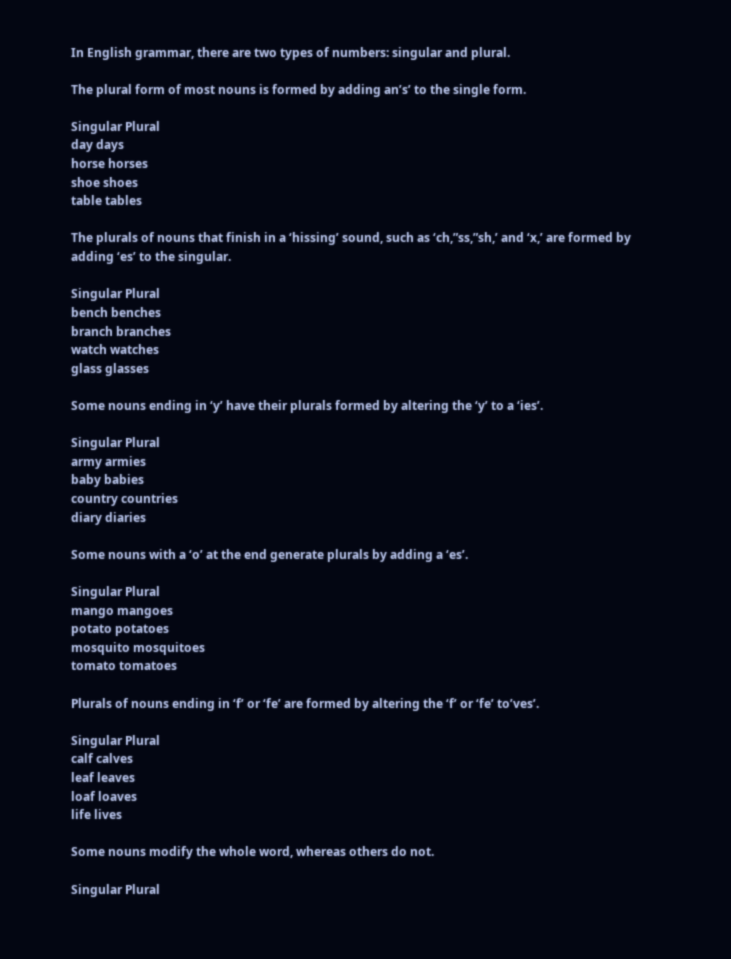In English grammar, there are two types of numbers: singular and plural.

The plural form of most nouns is formed by adding an’s’ to the single form.

Singular Plural
day days
horse horses
shoe shoes
table tables

The plurals of nouns that finish in a ‘hissing’ sound, such as ‘ch,”ss,”sh,’ and ‘x,’ are formed by adding ‘es’ to the singular.

Singular Plural
bench benches
branch branches
watch watches
glass glasses

Some nouns ending in ‘y’ have their plurals formed by altering the ‘y’ to a ‘ies’.

Singular Plural
army armies
baby babies
country countries
diary diaries

Some nouns with a ‘o’ at the end generate plurals by adding a ‘es’.

Singular Plural
mango mangoes
potato potatoes
mosquito mosquitoes
tomato tomatoes

Plurals of nouns ending in ‘f’ or ‘fe’ are formed by altering the ‘f’ or ‘fe’ to’ves’.

Singular Plural
calf calves
leaf leaves
loaf loaves
life lives

Some nouns modify the whole word, whereas others do not.

Singular Plural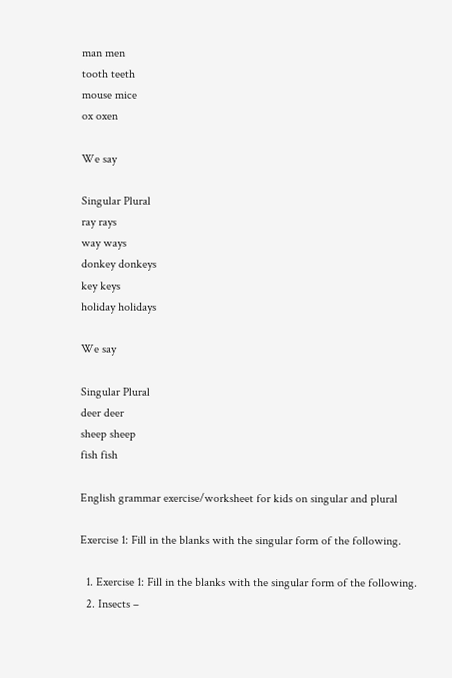man men
tooth teeth
mouse mice
ox oxen

We say

Singular Plural
ray rays
way ways
donkey donkeys
key keys
holiday holidays

We say

Singular Plural
deer deer
sheep sheep
fish fish

English grammar exercise/worksheet for kids on singular and plural

Exercise 1: Fill in the blanks with the singular form of the following.

  1. Exercise 1: Fill in the blanks with the singular form of the following.
  2. Insects –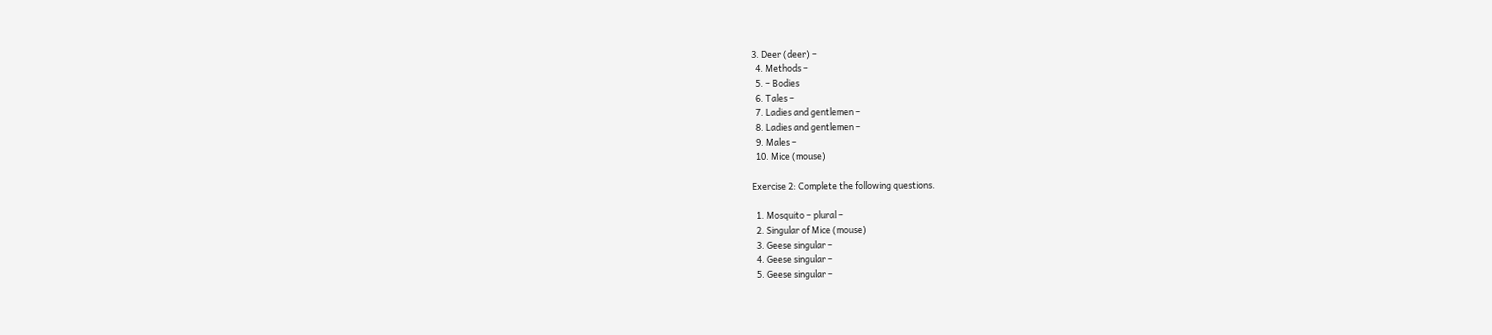3. Deer (deer) –
  4. Methods –
  5. – Bodies
  6. Tales –
  7. Ladies and gentlemen –
  8. Ladies and gentlemen –
  9. Males –
  10. Mice (mouse)

Exercise 2: Complete the following questions.

  1. Mosquito – plural –
  2. Singular of Mice (mouse)
  3. Geese singular –
  4. Geese singular –
  5. Geese singular –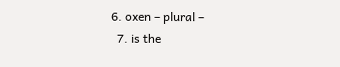6. oxen – plural –
  7. is the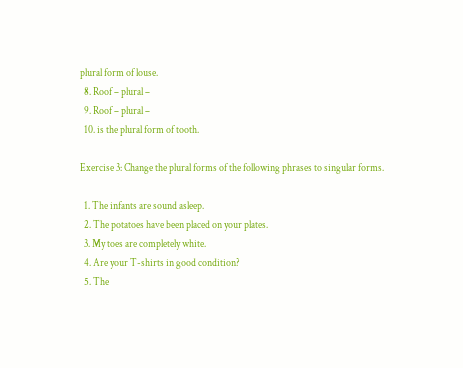plural form of louse.
  8. Roof – plural –
  9. Roof – plural –
  10. is the plural form of tooth.

Exercise 3: Change the plural forms of the following phrases to singular forms.

  1. The infants are sound asleep.
  2. The potatoes have been placed on your plates.
  3. My toes are completely white.
  4. Are your T-shirts in good condition?
  5. The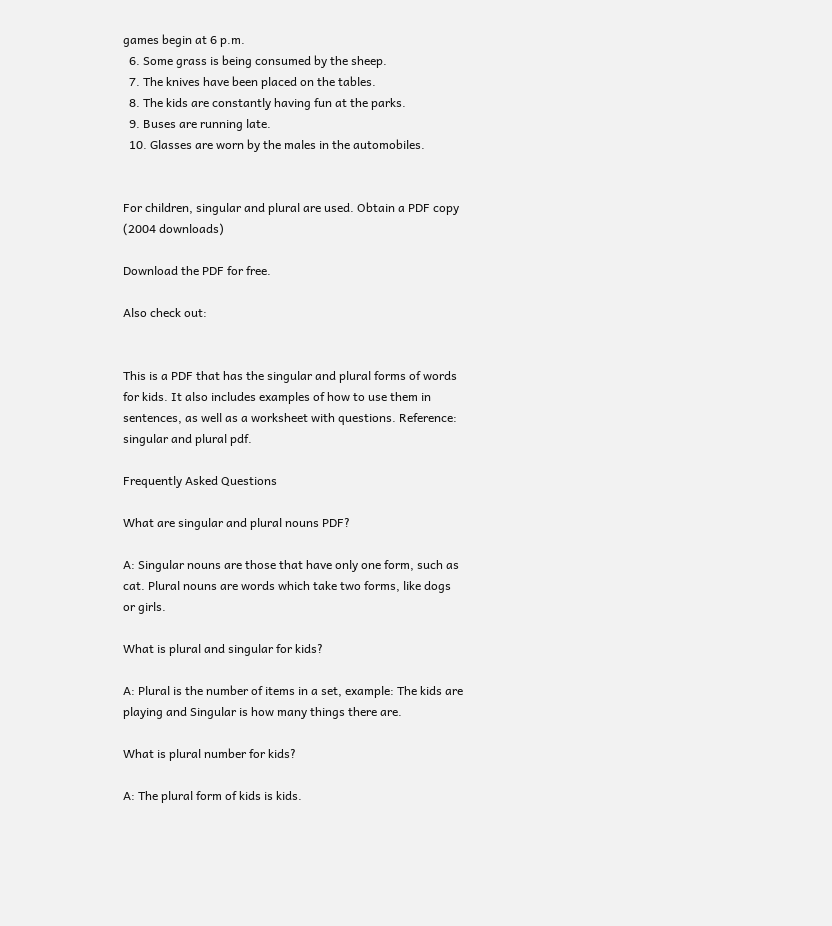games begin at 6 p.m.
  6. Some grass is being consumed by the sheep.
  7. The knives have been placed on the tables.
  8. The kids are constantly having fun at the parks.
  9. Buses are running late.
  10. Glasses are worn by the males in the automobiles.


For children, singular and plural are used. Obtain a PDF copy (2004 downloads)

Download the PDF for free.

Also check out:


This is a PDF that has the singular and plural forms of words for kids. It also includes examples of how to use them in sentences, as well as a worksheet with questions. Reference: singular and plural pdf.

Frequently Asked Questions

What are singular and plural nouns PDF?

A: Singular nouns are those that have only one form, such as cat. Plural nouns are words which take two forms, like dogs or girls.

What is plural and singular for kids?

A: Plural is the number of items in a set, example: The kids are playing and Singular is how many things there are.

What is plural number for kids?

A: The plural form of kids is kids.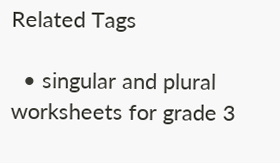Related Tags

  • singular and plural worksheets for grade 3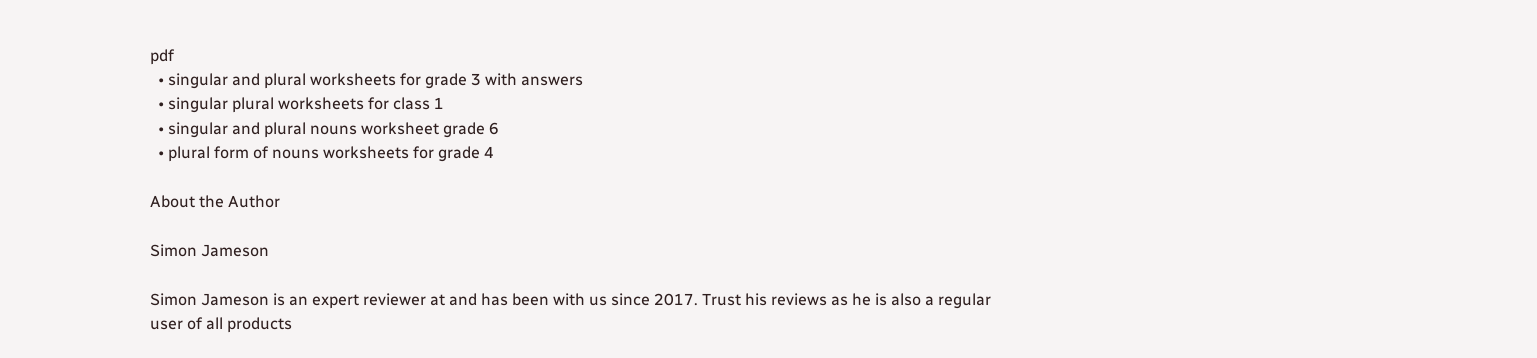pdf
  • singular and plural worksheets for grade 3 with answers
  • singular plural worksheets for class 1
  • singular and plural nouns worksheet grade 6
  • plural form of nouns worksheets for grade 4

About the Author

Simon Jameson

Simon Jameson is an expert reviewer at and has been with us since 2017. Trust his reviews as he is also a regular user of all products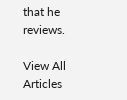that he reviews.

View All Articles